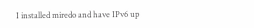I installed miredo and have IPv6 up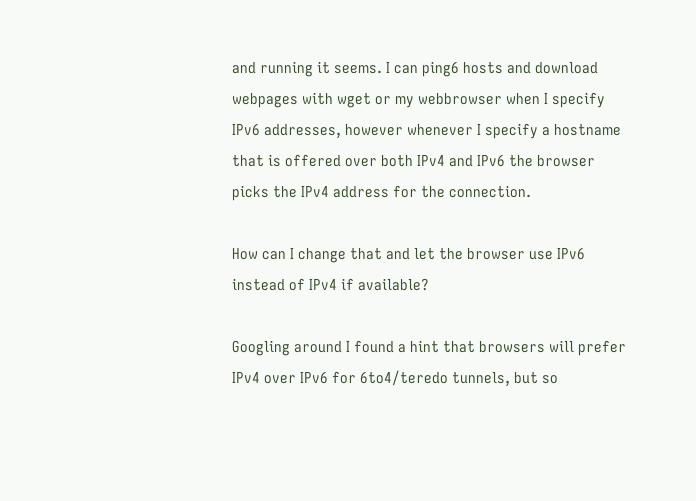and running it seems. I can ping6 hosts and download webpages with wget or my webbrowser when I specify IPv6 addresses, however whenever I specify a hostname that is offered over both IPv4 and IPv6 the browser picks the IPv4 address for the connection.

How can I change that and let the browser use IPv6 instead of IPv4 if available?

Googling around I found a hint that browsers will prefer IPv4 over IPv6 for 6to4/teredo tunnels, but so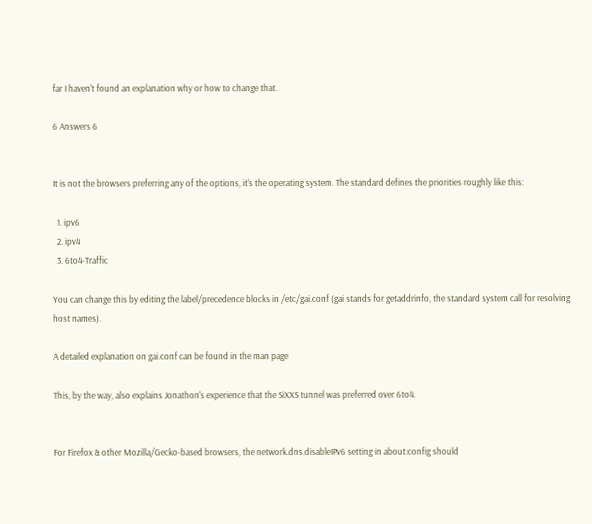far I haven't found an explanation why or how to change that.

6 Answers 6


It is not the browsers preferring any of the options, it's the operating system. The standard defines the priorities roughly like this:

  1. ipv6
  2. ipv4
  3. 6to4-Traffic

You can change this by editing the label/precedence blocks in /etc/gai.conf (gai stands for getaddrinfo, the standard system call for resolving host names).

A detailed explanation on gai.conf can be found in the man page

This, by the way, also explains Jonathon's experience that the SiXXS tunnel was preferred over 6to4.


For Firefox & other Mozilla/Gecko-based browsers, the network.dns.disableIPv6 setting in about:config should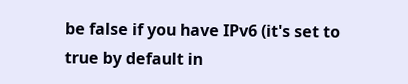be false if you have IPv6 (it's set to true by default in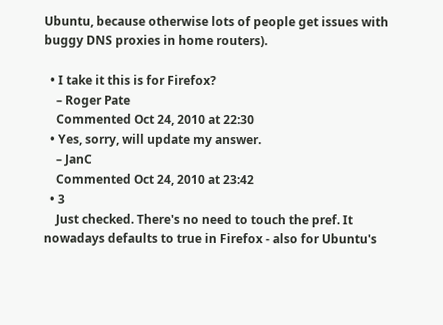Ubuntu, because otherwise lots of people get issues with buggy DNS proxies in home routers).

  • I take it this is for Firefox?
    – Roger Pate
    Commented Oct 24, 2010 at 22:30
  • Yes, sorry, will update my answer.
    – JanC
    Commented Oct 24, 2010 at 23:42
  • 3
    Just checked. There's no need to touch the pref. It nowadays defaults to true in Firefox - also for Ubuntu's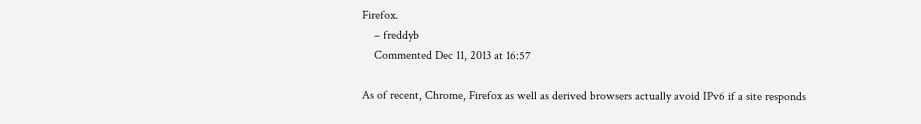Firefox.
    – freddyb
    Commented Dec 11, 2013 at 16:57

As of recent, Chrome, Firefox as well as derived browsers actually avoid IPv6 if a site responds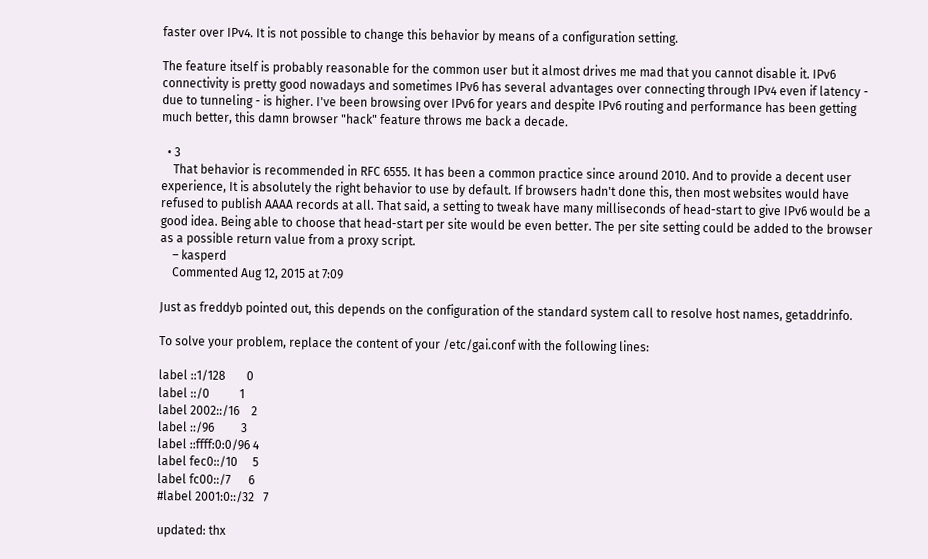faster over IPv4. It is not possible to change this behavior by means of a configuration setting.

The feature itself is probably reasonable for the common user but it almost drives me mad that you cannot disable it. IPv6 connectivity is pretty good nowadays and sometimes IPv6 has several advantages over connecting through IPv4 even if latency - due to tunneling - is higher. I've been browsing over IPv6 for years and despite IPv6 routing and performance has been getting much better, this damn browser "hack" feature throws me back a decade.

  • 3
    That behavior is recommended in RFC 6555. It has been a common practice since around 2010. And to provide a decent user experience, It is absolutely the right behavior to use by default. If browsers hadn't done this, then most websites would have refused to publish AAAA records at all. That said, a setting to tweak have many milliseconds of head-start to give IPv6 would be a good idea. Being able to choose that head-start per site would be even better. The per site setting could be added to the browser as a possible return value from a proxy script.
    – kasperd
    Commented Aug 12, 2015 at 7:09

Just as freddyb pointed out, this depends on the configuration of the standard system call to resolve host names, getaddrinfo.

To solve your problem, replace the content of your /etc/gai.conf with the following lines:

label ::1/128       0
label ::/0          1
label 2002::/16    2
label ::/96         3
label ::ffff:0:0/96 4
label fec0::/10     5
label fc00::/7      6
#label 2001:0::/32   7

updated: thx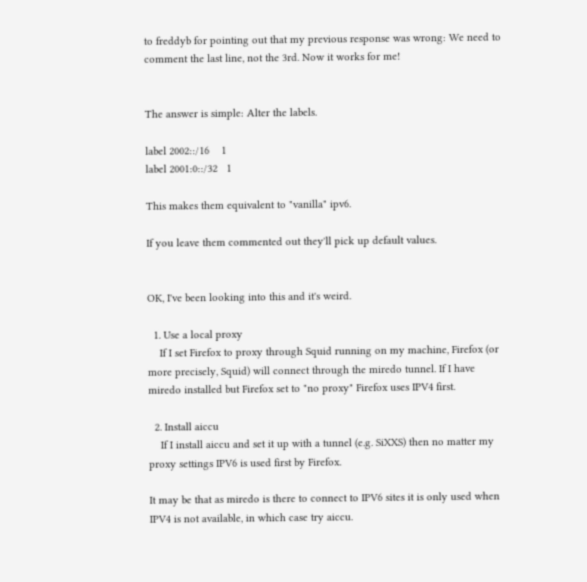to freddyb for pointing out that my previous response was wrong: We need to comment the last line, not the 3rd. Now it works for me!


The answer is simple: Alter the labels.

label 2002::/16    1
label 2001:0::/32   1

This makes them equivalent to "vanilla" ipv6.

If you leave them commented out they'll pick up default values.


OK, I've been looking into this and it's weird.

  1. Use a local proxy
    If I set Firefox to proxy through Squid running on my machine, Firefox (or more precisely, Squid) will connect through the miredo tunnel. If I have miredo installed but Firefox set to "no proxy" Firefox uses IPV4 first.

  2. Install aiccu
    If I install aiccu and set it up with a tunnel (e.g. SiXXS) then no matter my proxy settings IPV6 is used first by Firefox.

It may be that as miredo is there to connect to IPV6 sites it is only used when IPV4 is not available, in which case try aiccu.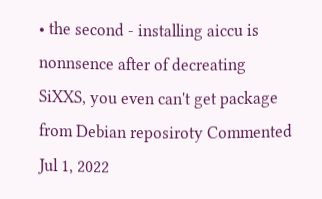• the second - installing aiccu is nonnsence after of decreating SiXXS, you even can't get package from Debian reposiroty Commented Jul 1, 2022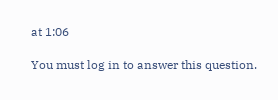at 1:06

You must log in to answer this question.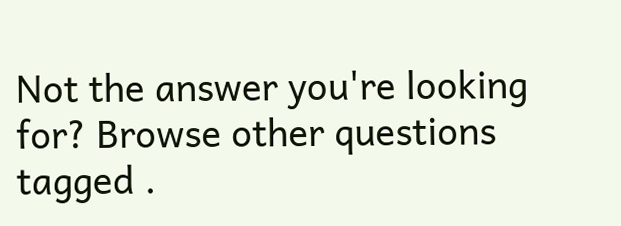Not the answer you're looking for? Browse other questions tagged .